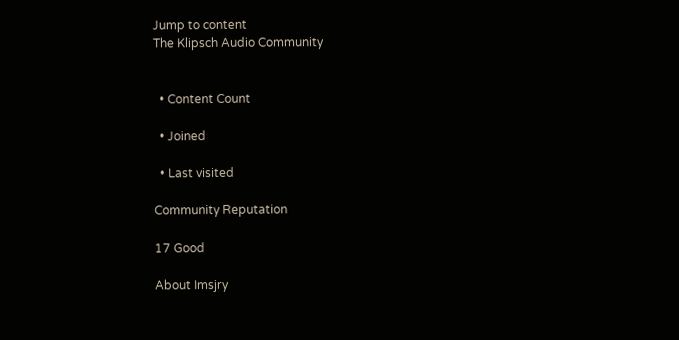Jump to content
The Klipsch Audio Community


  • Content Count

  • Joined

  • Last visited

Community Reputation

17 Good

About Imsjry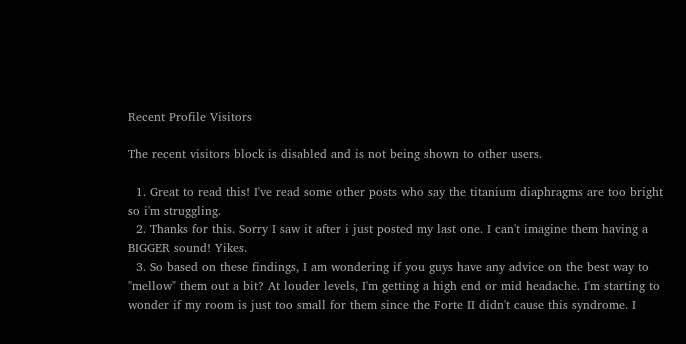Recent Profile Visitors

The recent visitors block is disabled and is not being shown to other users.

  1. Great to read this! I've read some other posts who say the titanium diaphragms are too bright so i'm struggling.
  2. Thanks for this. Sorry I saw it after i just posted my last one. I can't imagine them having a BIGGER sound! Yikes.
  3. So based on these findings, I am wondering if you guys have any advice on the best way to "mellow" them out a bit? At louder levels, I'm getting a high end or mid headache. I'm starting to wonder if my room is just too small for them since the Forte II didn't cause this syndrome. I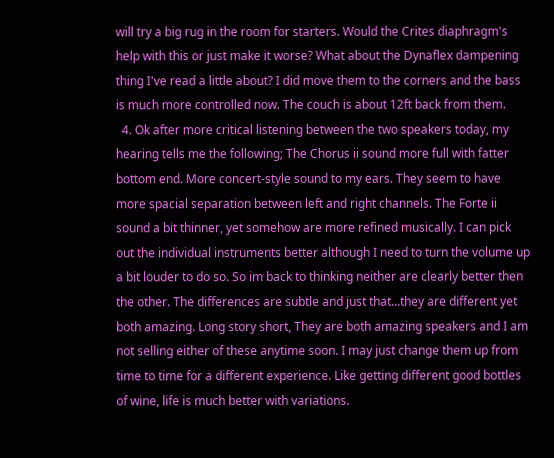will try a big rug in the room for starters. Would the Crites diaphragm's help with this or just make it worse? What about the Dynaflex dampening thing I've read a little about? I did move them to the corners and the bass is much more controlled now. The couch is about 12ft back from them.
  4. Ok after more critical listening between the two speakers today, my hearing tells me the following; The Chorus ii sound more full with fatter bottom end. More concert-style sound to my ears. They seem to have more spacial separation between left and right channels. The Forte ii sound a bit thinner, yet somehow are more refined musically. I can pick out the individual instruments better although I need to turn the volume up a bit louder to do so. So im back to thinking neither are clearly better then the other. The differences are subtle and just that...they are different yet both amazing. Long story short, They are both amazing speakers and I am not selling either of these anytime soon. I may just change them up from time to time for a different experience. Like getting different good bottles of wine, life is much better with variations.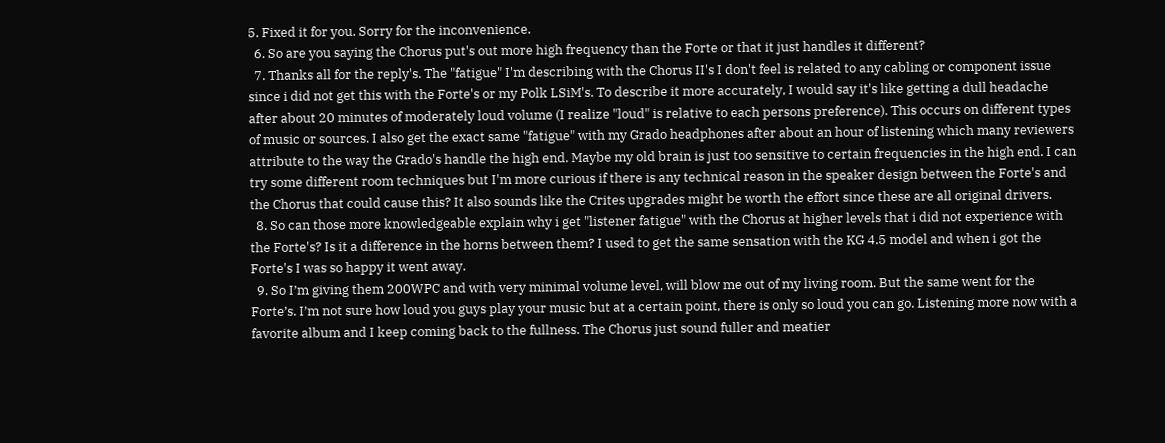5. Fixed it for you. Sorry for the inconvenience.
  6. So are you saying the Chorus put's out more high frequency than the Forte or that it just handles it different?
  7. Thanks all for the reply's. The "fatigue" I'm describing with the Chorus II's I don't feel is related to any cabling or component issue since i did not get this with the Forte's or my Polk LSiM's. To describe it more accurately, I would say it's like getting a dull headache after about 20 minutes of moderately loud volume (I realize "loud" is relative to each persons preference). This occurs on different types of music or sources. I also get the exact same "fatigue" with my Grado headphones after about an hour of listening which many reviewers attribute to the way the Grado's handle the high end. Maybe my old brain is just too sensitive to certain frequencies in the high end. I can try some different room techniques but I'm more curious if there is any technical reason in the speaker design between the Forte's and the Chorus that could cause this? It also sounds like the Crites upgrades might be worth the effort since these are all original drivers.
  8. So can those more knowledgeable explain why i get "listener fatigue" with the Chorus at higher levels that i did not experience with the Forte's? Is it a difference in the horns between them? I used to get the same sensation with the KG 4.5 model and when i got the Forte's I was so happy it went away.
  9. So I’m giving them 200WPC and with very minimal volume level, will blow me out of my living room. But the same went for the Forte’s. I’m not sure how loud you guys play your music but at a certain point, there is only so loud you can go. Listening more now with a favorite album and I keep coming back to the fullness. The Chorus just sound fuller and meatier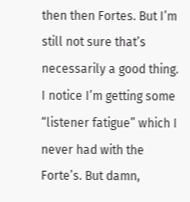then then Fortes. But I’m still not sure that’s necessarily a good thing. I notice I’m getting some “listener fatigue” which I never had with the Forte’s. But damn,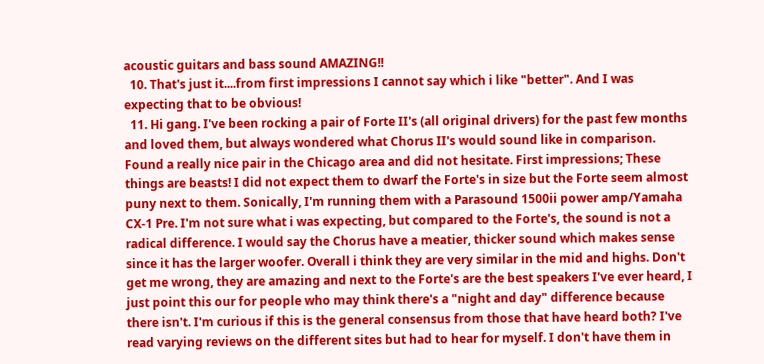acoustic guitars and bass sound AMAZING!!
  10. That's just it....from first impressions I cannot say which i like "better". And I was expecting that to be obvious!
  11. Hi gang. I've been rocking a pair of Forte II's (all original drivers) for the past few months and loved them, but always wondered what Chorus II's would sound like in comparison. Found a really nice pair in the Chicago area and did not hesitate. First impressions; These things are beasts! I did not expect them to dwarf the Forte's in size but the Forte seem almost puny next to them. Sonically, I'm running them with a Parasound 1500ii power amp/Yamaha CX-1 Pre. I'm not sure what i was expecting, but compared to the Forte's, the sound is not a radical difference. I would say the Chorus have a meatier, thicker sound which makes sense since it has the larger woofer. Overall i think they are very similar in the mid and highs. Don't get me wrong, they are amazing and next to the Forte's are the best speakers I've ever heard, I just point this our for people who may think there's a "night and day" difference because there isn't. I'm curious if this is the general consensus from those that have heard both? I've read varying reviews on the different sites but had to hear for myself. I don't have them in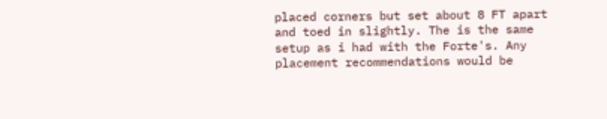placed corners but set about 8 FT apart and toed in slightly. The is the same setup as i had with the Forte's. Any placement recommendations would be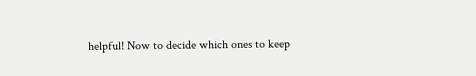helpful! Now to decide which ones to keep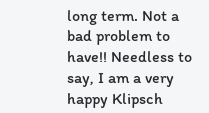long term. Not a bad problem to have!! Needless to say, I am a very happy Klipsch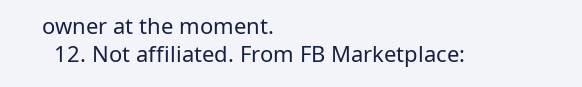owner at the moment.
  12. Not affiliated. From FB Marketplace: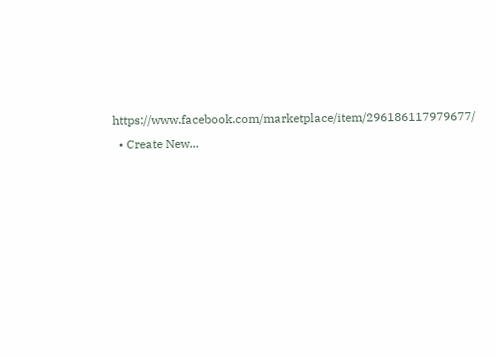https://www.facebook.com/marketplace/item/296186117979677/
  • Create New...